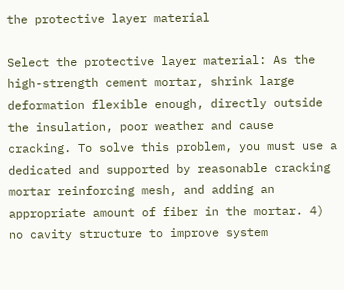the protective layer material

Select the protective layer material: As the high-strength cement mortar, shrink large deformation flexible enough, directly outside the insulation, poor weather and cause cracking. To solve this problem, you must use a dedicated and supported by reasonable cracking mortar reinforcing mesh, and adding an appropriate amount of fiber in the mortar. 4) no cavity structure to improve system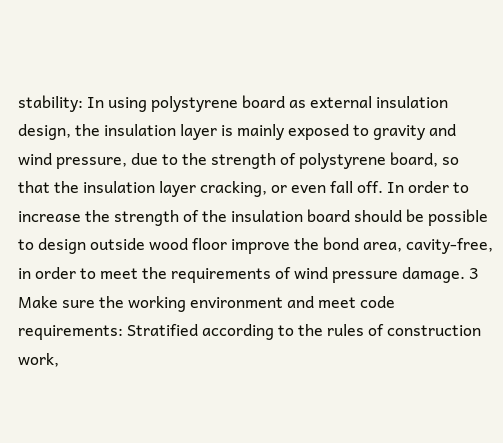stability: In using polystyrene board as external insulation design, the insulation layer is mainly exposed to gravity and wind pressure, due to the strength of polystyrene board, so that the insulation layer cracking, or even fall off. In order to increase the strength of the insulation board should be possible to design outside wood floor improve the bond area, cavity-free, in order to meet the requirements of wind pressure damage. 3 Make sure the working environment and meet code requirements: Stratified according to the rules of construction work,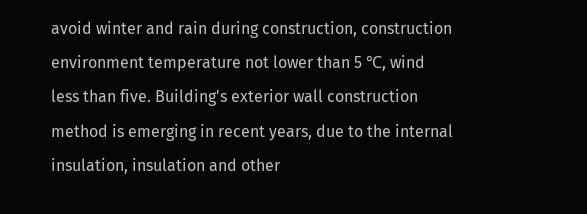avoid winter and rain during construction, construction environment temperature not lower than 5 ℃, wind less than five. Building's exterior wall construction method is emerging in recent years, due to the internal insulation, insulation and other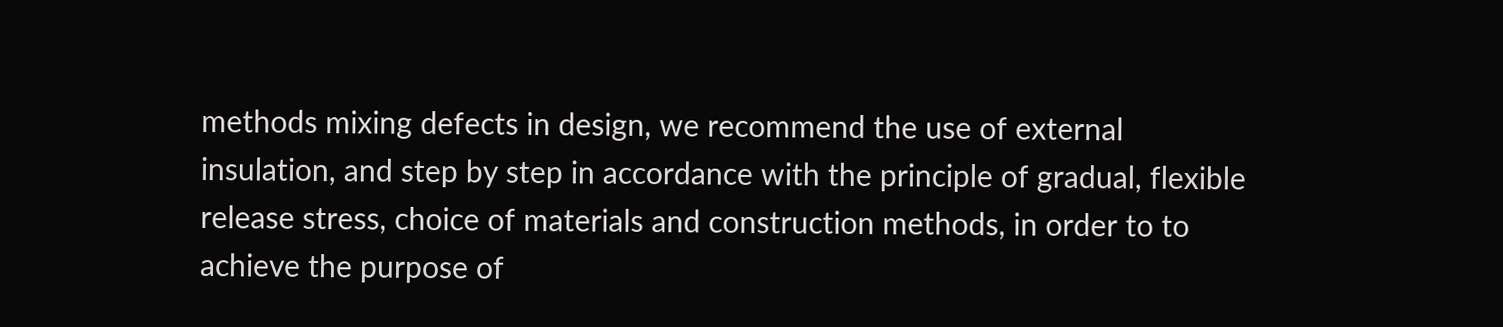methods mixing defects in design, we recommend the use of external insulation, and step by step in accordance with the principle of gradual, flexible release stress, choice of materials and construction methods, in order to to achieve the purpose of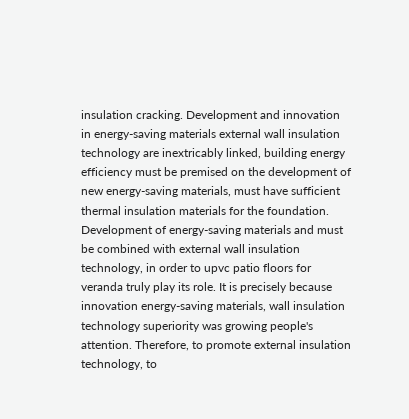insulation cracking. Development and innovation in energy-saving materials external wall insulation technology are inextricably linked, building energy efficiency must be premised on the development of new energy-saving materials, must have sufficient thermal insulation materials for the foundation. Development of energy-saving materials and must be combined with external wall insulation technology, in order to upvc patio floors for veranda truly play its role. It is precisely because innovation energy-saving materials, wall insulation technology superiority was growing people's attention. Therefore, to promote external insulation technology, to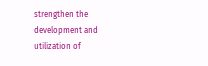strengthen the development and utilization of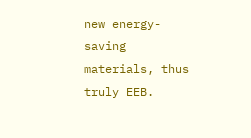new energy-saving materials, thus truly EEB.